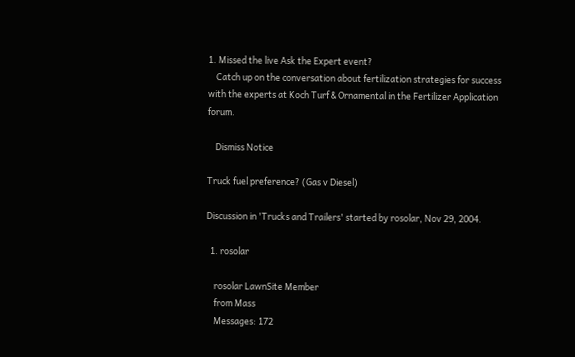1. Missed the live Ask the Expert event?
    Catch up on the conversation about fertilization strategies for success with the experts at Koch Turf & Ornamental in the Fertilizer Application forum.

    Dismiss Notice

Truck fuel preference? (Gas v Diesel)

Discussion in 'Trucks and Trailers' started by rosolar, Nov 29, 2004.

  1. rosolar

    rosolar LawnSite Member
    from Mass
    Messages: 172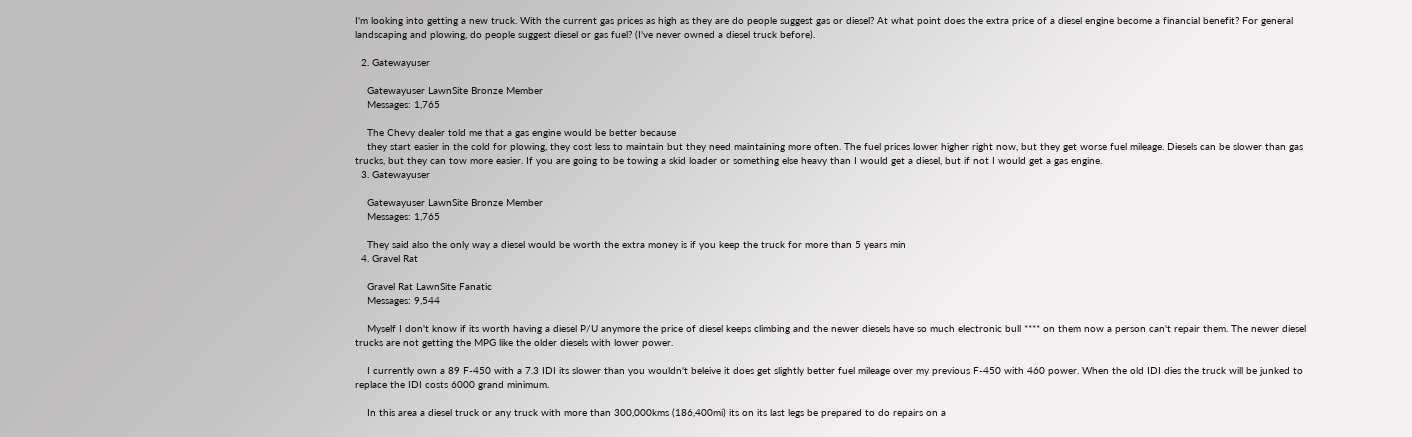I'm looking into getting a new truck. With the current gas prices as high as they are do people suggest gas or diesel? At what point does the extra price of a diesel engine become a financial benefit? For general landscaping and plowing, do people suggest diesel or gas fuel? (I've never owned a diesel truck before).

  2. Gatewayuser

    Gatewayuser LawnSite Bronze Member
    Messages: 1,765

    The Chevy dealer told me that a gas engine would be better because
    they start easier in the cold for plowing, they cost less to maintain but they need maintaining more often. The fuel prices lower higher right now, but they get worse fuel mileage. Diesels can be slower than gas trucks, but they can tow more easier. If you are going to be towing a skid loader or something else heavy than I would get a diesel, but if not I would get a gas engine.
  3. Gatewayuser

    Gatewayuser LawnSite Bronze Member
    Messages: 1,765

    They said also the only way a diesel would be worth the extra money is if you keep the truck for more than 5 years min
  4. Gravel Rat

    Gravel Rat LawnSite Fanatic
    Messages: 9,544

    Myself I don't know if its worth having a diesel P/U anymore the price of diesel keeps climbing and the newer diesels have so much electronic bull **** on them now a person can't repair them. The newer diesel trucks are not getting the MPG like the older diesels with lower power.

    I currently own a 89 F-450 with a 7.3 IDI its slower than you wouldn't beleive it does get slightly better fuel mileage over my previous F-450 with 460 power. When the old IDI dies the truck will be junked to replace the IDI costs 6000 grand minimum.

    In this area a diesel truck or any truck with more than 300,000kms (186,400mi) its on its last legs be prepared to do repairs on a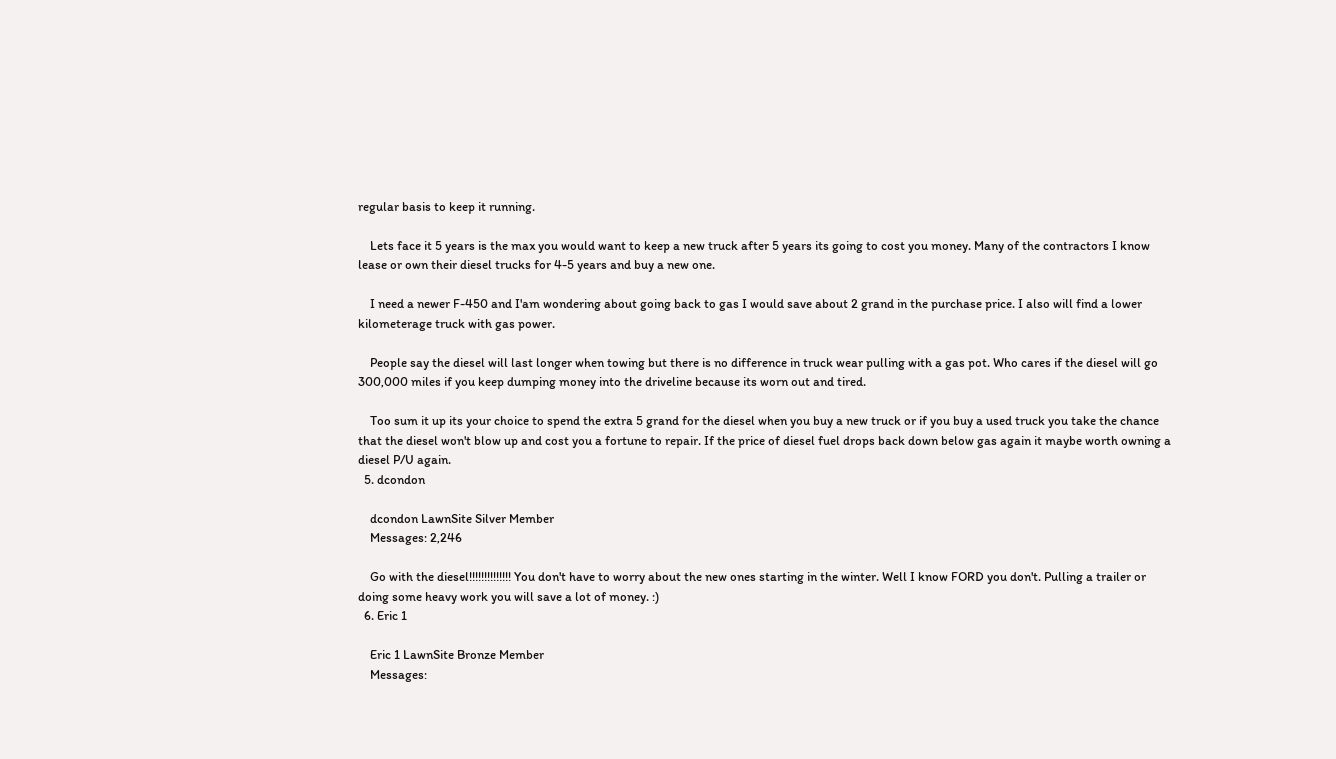regular basis to keep it running.

    Lets face it 5 years is the max you would want to keep a new truck after 5 years its going to cost you money. Many of the contractors I know lease or own their diesel trucks for 4-5 years and buy a new one.

    I need a newer F-450 and I'am wondering about going back to gas I would save about 2 grand in the purchase price. I also will find a lower kilometerage truck with gas power.

    People say the diesel will last longer when towing but there is no difference in truck wear pulling with a gas pot. Who cares if the diesel will go 300,000 miles if you keep dumping money into the driveline because its worn out and tired.

    Too sum it up its your choice to spend the extra 5 grand for the diesel when you buy a new truck or if you buy a used truck you take the chance that the diesel won't blow up and cost you a fortune to repair. If the price of diesel fuel drops back down below gas again it maybe worth owning a diesel P/U again.
  5. dcondon

    dcondon LawnSite Silver Member
    Messages: 2,246

    Go with the diesel!!!!!!!!!!!!!! You don't have to worry about the new ones starting in the winter. Well I know FORD you don't. Pulling a trailer or doing some heavy work you will save a lot of money. :)
  6. Eric 1

    Eric 1 LawnSite Bronze Member
    Messages: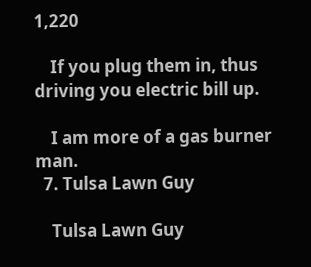1,220

    If you plug them in, thus driving you electric bill up.

    I am more of a gas burner man.
  7. Tulsa Lawn Guy

    Tulsa Lawn Guy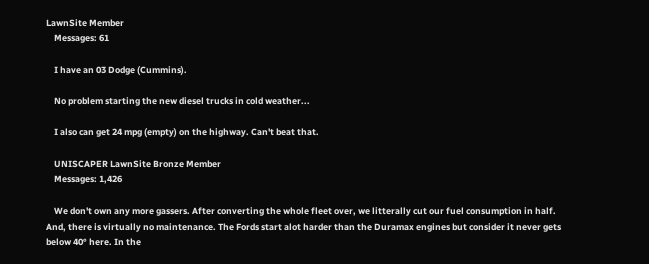LawnSite Member
    Messages: 61

    I have an 03 Dodge (Cummins).

    No problem starting the new diesel trucks in cold weather...

    I also can get 24 mpg (empty) on the highway. Can't beat that.

    UNISCAPER LawnSite Bronze Member
    Messages: 1,426

    We don't own any more gassers. After converting the whole fleet over, we litterally cut our fuel consumption in half. And, there is virtually no maintenance. The Fords start alot harder than the Duramax engines but consider it never gets below 40° here. In the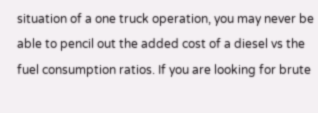situation of a one truck operation, you may never be able to pencil out the added cost of a diesel vs the fuel consumption ratios. If you are looking for brute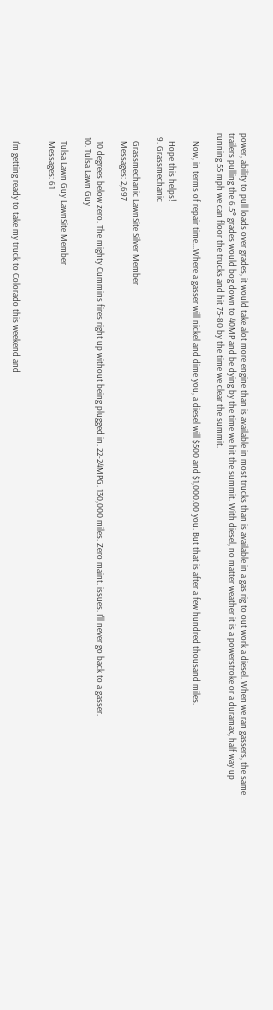power, ability to pull loads over grades, it would take alot more engine than is available in most trucks than is available in a gas rig to out work a diesel. When we ran gassers, the same trailers pulling the 6.5° grades would bog down to 40MP and be dying by the time we hit the summit. With diesel, no matter weather it is a powerstroke or a duramax, half way up running 55 mph we can floor the trucks and hit 75-80 by the time we clear the summit.

    Now, in terms of repair time...Where a gasser will nickel and dime you, a diesel will $500 and $1,000.00 you. But that is after a few hundred thousand miles.

    Hope this helps!
  9. Grassmechanic

    Grassmechanic LawnSite Silver Member
    Messages: 2,697

    10 degrees below zero. The mighty Cummins fires right up without being plugged in. 22-24MPG. 130,000 miles. Zero maint. issues. I'll never go back to a gasser.
  10. Tulsa Lawn Guy

    Tulsa Lawn Guy LawnSite Member
    Messages: 61


    I'm getting ready to take my truck to Colorado this weekend and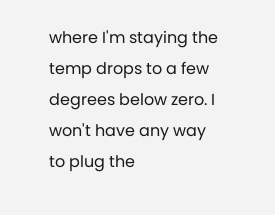where I'm staying the temp drops to a few degrees below zero. I won't have any way to plug the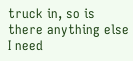truck in, so is there anything else I need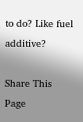to do? Like fuel additive?

Share This Page